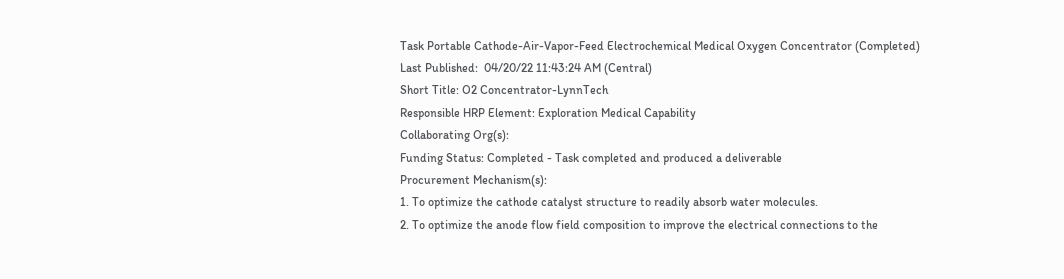Task Portable Cathode-Air-Vapor-Feed Electrochemical Medical Oxygen Concentrator (Completed)
Last Published:  04/20/22 11:43:24 AM (Central)
Short Title: O2 Concentrator-LynnTech
Responsible HRP Element: Exploration Medical Capability
Collaborating Org(s):
Funding Status: Completed - Task completed and produced a deliverable
Procurement Mechanism(s):
1. To optimize the cathode catalyst structure to readily absorb water molecules.
2. To optimize the anode flow field composition to improve the electrical connections to the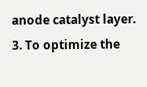anode catalyst layer.
3. To optimize the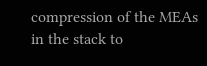compression of the MEAs in the stack to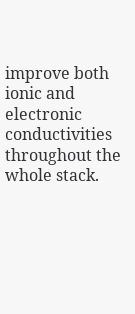improve both ionic and electronic conductivities throughout the whole stack.